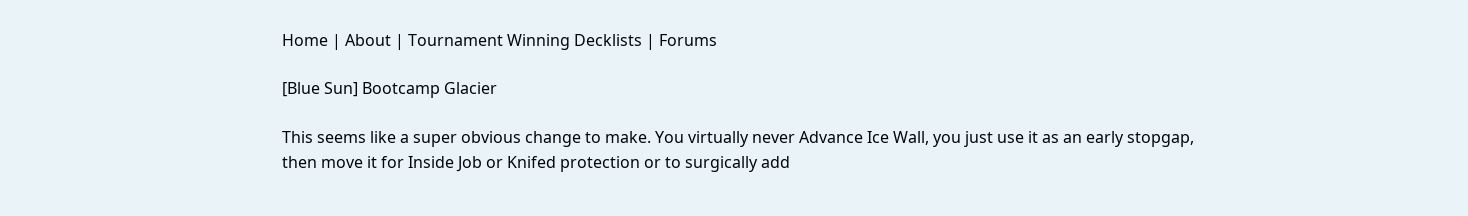Home | About | Tournament Winning Decklists | Forums

[Blue Sun] Bootcamp Glacier

This seems like a super obvious change to make. You virtually never Advance Ice Wall, you just use it as an early stopgap, then move it for Inside Job or Knifed protection or to surgically add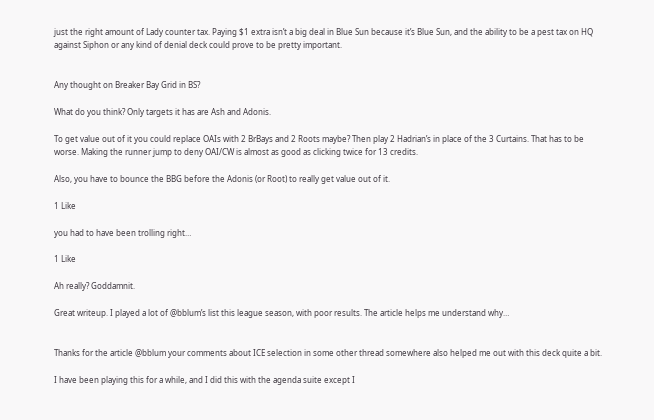just the right amount of Lady counter tax. Paying $1 extra isn’t a big deal in Blue Sun because it’s Blue Sun, and the ability to be a pest tax on HQ against Siphon or any kind of denial deck could prove to be pretty important.


Any thought on Breaker Bay Grid in BS?

What do you think? Only targets it has are Ash and Adonis.

To get value out of it you could replace OAIs with 2 BrBays and 2 Roots maybe? Then play 2 Hadrian’s in place of the 3 Curtains. That has to be worse. Making the runner jump to deny OAI/CW is almost as good as clicking twice for 13 credits.

Also, you have to bounce the BBG before the Adonis (or Root) to really get value out of it.

1 Like

you had to have been trolling right…

1 Like

Ah really? Goddamnit.

Great writeup. I played a lot of @bblum’s list this league season, with poor results. The article helps me understand why…


Thanks for the article @bblum your comments about ICE selection in some other thread somewhere also helped me out with this deck quite a bit.

I have been playing this for a while, and I did this with the agenda suite except I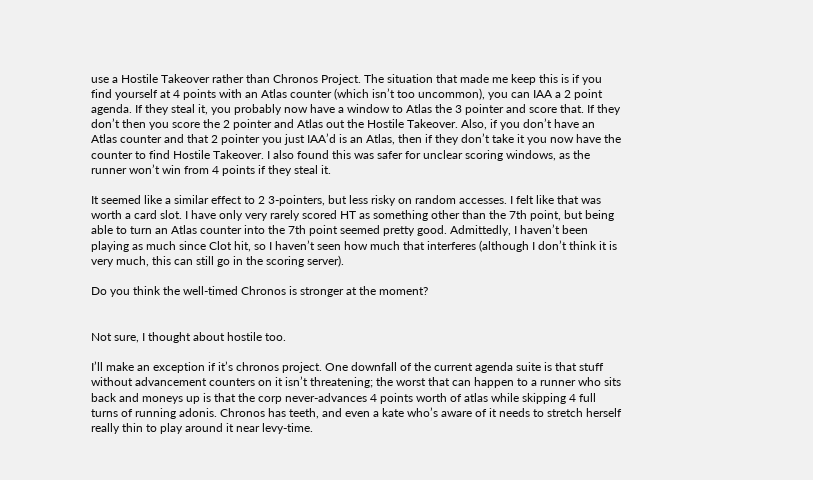use a Hostile Takeover rather than Chronos Project. The situation that made me keep this is if you find yourself at 4 points with an Atlas counter (which isn’t too uncommon), you can IAA a 2 point agenda. If they steal it, you probably now have a window to Atlas the 3 pointer and score that. If they don’t then you score the 2 pointer and Atlas out the Hostile Takeover. Also, if you don’t have an Atlas counter and that 2 pointer you just IAA’d is an Atlas, then if they don’t take it you now have the counter to find Hostile Takeover. I also found this was safer for unclear scoring windows, as the runner won’t win from 4 points if they steal it.

It seemed like a similar effect to 2 3-pointers, but less risky on random accesses. I felt like that was worth a card slot. I have only very rarely scored HT as something other than the 7th point, but being able to turn an Atlas counter into the 7th point seemed pretty good. Admittedly, I haven’t been playing as much since Clot hit, so I haven’t seen how much that interferes (although I don’t think it is very much, this can still go in the scoring server).

Do you think the well-timed Chronos is stronger at the moment?


Not sure, I thought about hostile too.

I’ll make an exception if it’s chronos project. One downfall of the current agenda suite is that stuff without advancement counters on it isn’t threatening; the worst that can happen to a runner who sits back and moneys up is that the corp never-advances 4 points worth of atlas while skipping 4 full turns of running adonis. Chronos has teeth, and even a kate who’s aware of it needs to stretch herself really thin to play around it near levy-time.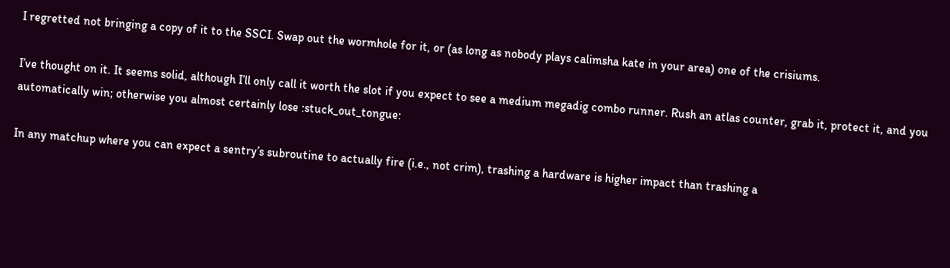I regretted not bringing a copy of it to the SSCI. Swap out the wormhole for it, or (as long as nobody plays calimsha kate in your area) one of the crisiums.

I’ve thought on it. It seems solid, although I’ll only call it worth the slot if you expect to see a medium megadig combo runner. Rush an atlas counter, grab it, protect it, and you automatically win; otherwise you almost certainly lose :stuck_out_tongue:

In any matchup where you can expect a sentry’s subroutine to actually fire (i.e., not crim), trashing a hardware is higher impact than trashing a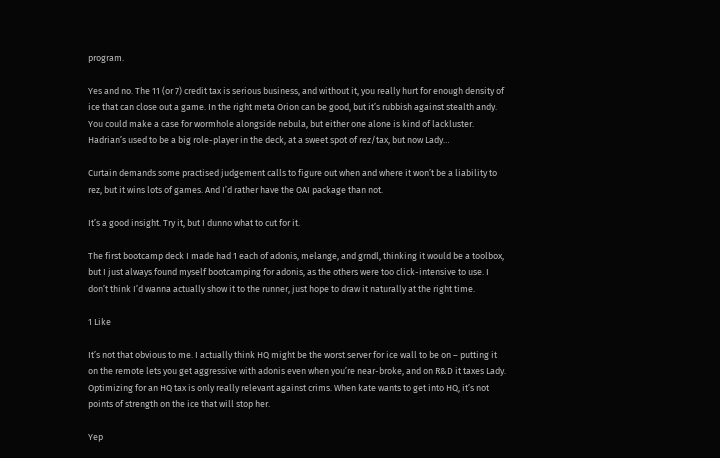program.

Yes and no. The 11 (or 7) credit tax is serious business, and without it, you really hurt for enough density of ice that can close out a game. In the right meta Orion can be good, but it’s rubbish against stealth andy. You could make a case for wormhole alongside nebula, but either one alone is kind of lackluster. Hadrian’s used to be a big role-player in the deck, at a sweet spot of rez/tax, but now Lady…

Curtain demands some practised judgement calls to figure out when and where it won’t be a liability to rez, but it wins lots of games. And I’d rather have the OAI package than not.

It’s a good insight. Try it, but I dunno what to cut for it.

The first bootcamp deck I made had 1 each of adonis, melange, and grndl, thinking it would be a toolbox, but I just always found myself bootcamping for adonis, as the others were too click-intensive to use. I don’t think I’d wanna actually show it to the runner, just hope to draw it naturally at the right time.

1 Like

It’s not that obvious to me. I actually think HQ might be the worst server for ice wall to be on – putting it on the remote lets you get aggressive with adonis even when you’re near-broke, and on R&D it taxes Lady. Optimizing for an HQ tax is only really relevant against crims. When kate wants to get into HQ, it’s not points of strength on the ice that will stop her.

Yep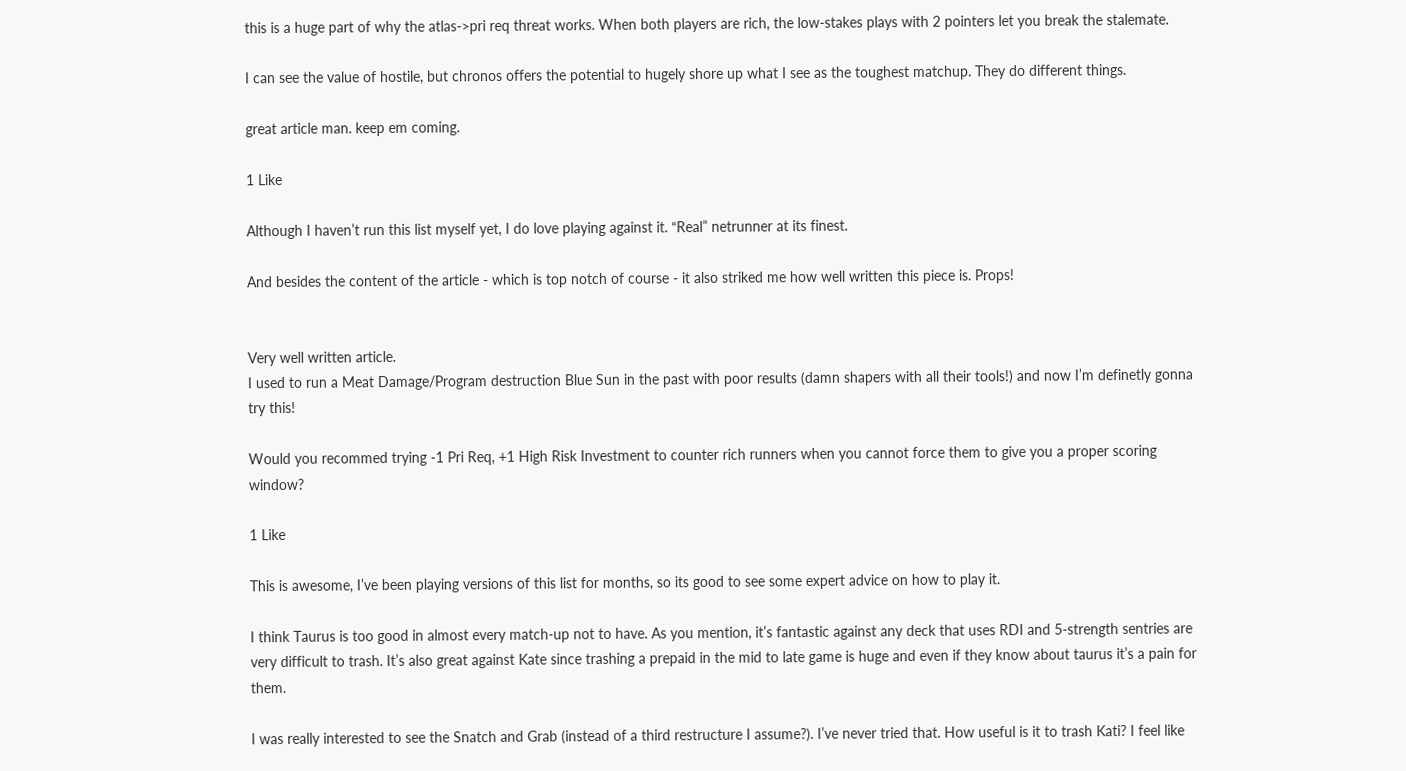this is a huge part of why the atlas->pri req threat works. When both players are rich, the low-stakes plays with 2 pointers let you break the stalemate.

I can see the value of hostile, but chronos offers the potential to hugely shore up what I see as the toughest matchup. They do different things.

great article man. keep em coming.

1 Like

Although I haven’t run this list myself yet, I do love playing against it. “Real” netrunner at its finest.

And besides the content of the article - which is top notch of course - it also striked me how well written this piece is. Props!


Very well written article.
I used to run a Meat Damage/Program destruction Blue Sun in the past with poor results (damn shapers with all their tools!) and now I’m definetly gonna try this!

Would you recommed trying -1 Pri Req, +1 High Risk Investment to counter rich runners when you cannot force them to give you a proper scoring window?

1 Like

This is awesome, I’ve been playing versions of this list for months, so its good to see some expert advice on how to play it.

I think Taurus is too good in almost every match-up not to have. As you mention, it’s fantastic against any deck that uses RDI and 5-strength sentries are very difficult to trash. It’s also great against Kate since trashing a prepaid in the mid to late game is huge and even if they know about taurus it’s a pain for them.

I was really interested to see the Snatch and Grab (instead of a third restructure I assume?). I’ve never tried that. How useful is it to trash Kati? I feel like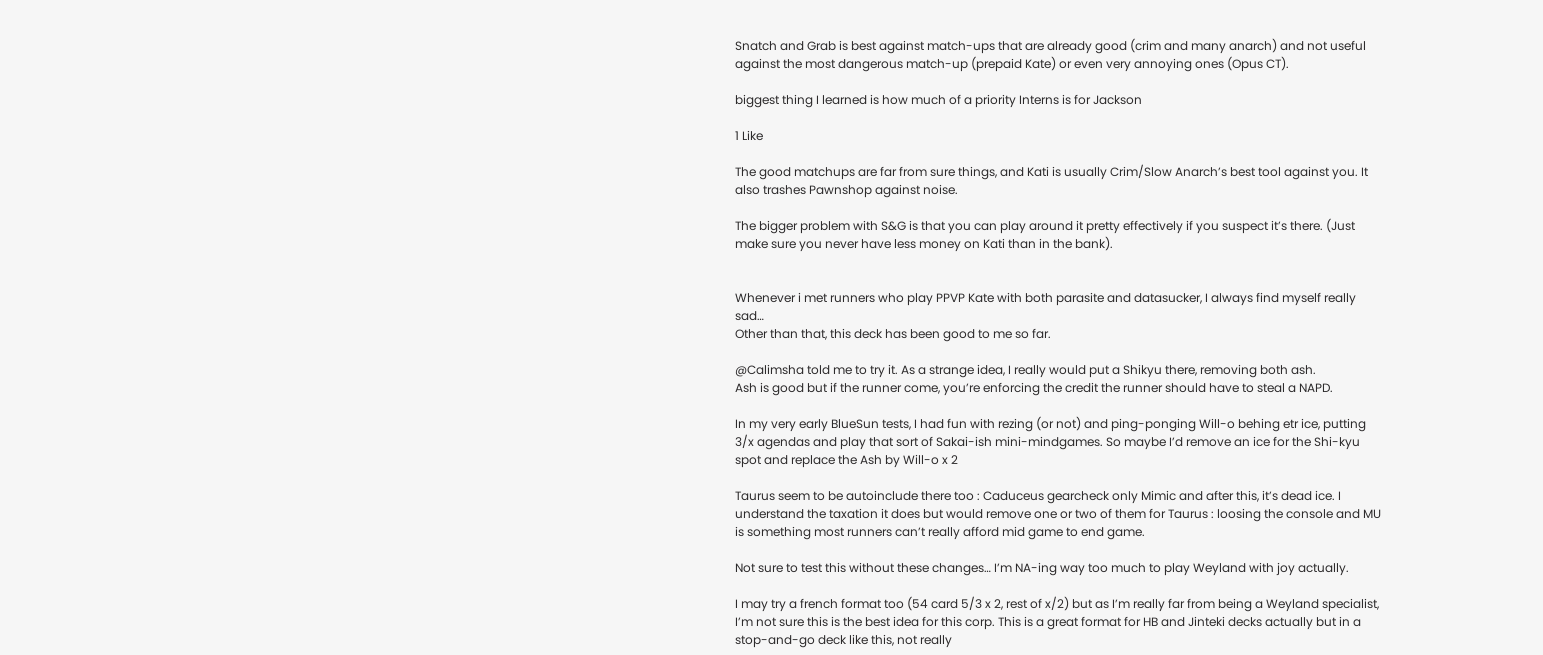Snatch and Grab is best against match-ups that are already good (crim and many anarch) and not useful against the most dangerous match-up (prepaid Kate) or even very annoying ones (Opus CT).

biggest thing I learned is how much of a priority Interns is for Jackson

1 Like

The good matchups are far from sure things, and Kati is usually Crim/Slow Anarch’s best tool against you. It also trashes Pawnshop against noise.

The bigger problem with S&G is that you can play around it pretty effectively if you suspect it’s there. (Just make sure you never have less money on Kati than in the bank).


Whenever i met runners who play PPVP Kate with both parasite and datasucker, I always find myself really sad…
Other than that, this deck has been good to me so far.

@Calimsha told me to try it. As a strange idea, I really would put a Shikyu there, removing both ash.
Ash is good but if the runner come, you’re enforcing the credit the runner should have to steal a NAPD.

In my very early BlueSun tests, I had fun with rezing (or not) and ping-ponging Will-o behing etr ice, putting 3/x agendas and play that sort of Sakai-ish mini-mindgames. So maybe I’d remove an ice for the Shi-kyu spot and replace the Ash by Will-o x 2

Taurus seem to be autoinclude there too : Caduceus gearcheck only Mimic and after this, it’s dead ice. I understand the taxation it does but would remove one or two of them for Taurus : loosing the console and MU is something most runners can’t really afford mid game to end game.

Not sure to test this without these changes… I’m NA-ing way too much to play Weyland with joy actually.

I may try a french format too (54 card 5/3 x 2, rest of x/2) but as I’m really far from being a Weyland specialist, I’m not sure this is the best idea for this corp. This is a great format for HB and Jinteki decks actually but in a stop-and-go deck like this, not really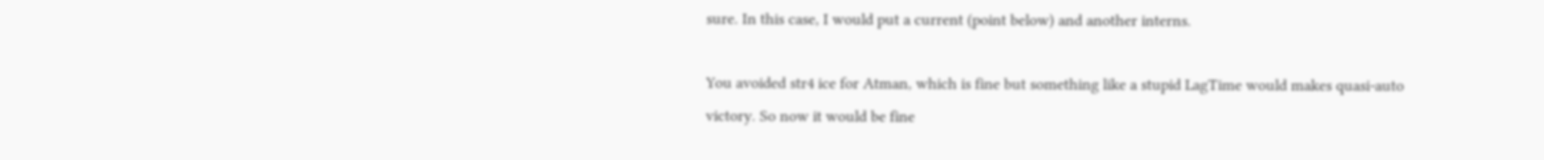sure. In this case, I would put a current (point below) and another interns.

You avoided str4 ice for Atman, which is fine but something like a stupid LagTime would makes quasi-auto victory. So now it would be fine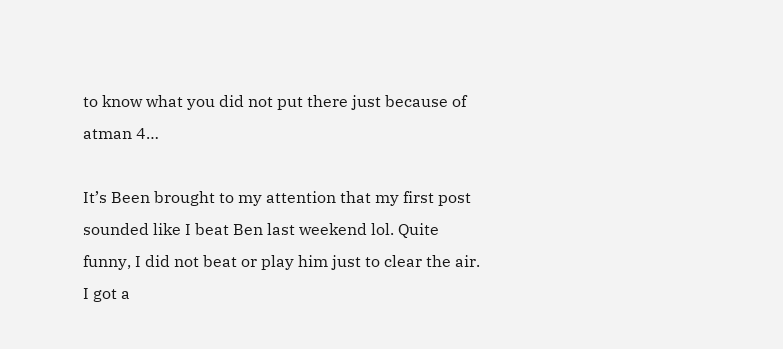to know what you did not put there just because of atman 4…

It’s Been brought to my attention that my first post sounded like I beat Ben last weekend lol. Quite funny, I did not beat or play him just to clear the air. I got a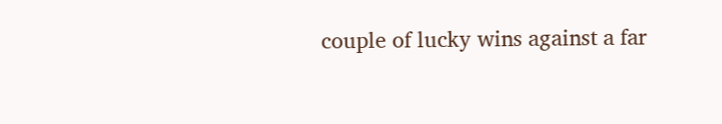couple of lucky wins against a far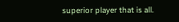superior player that is all.